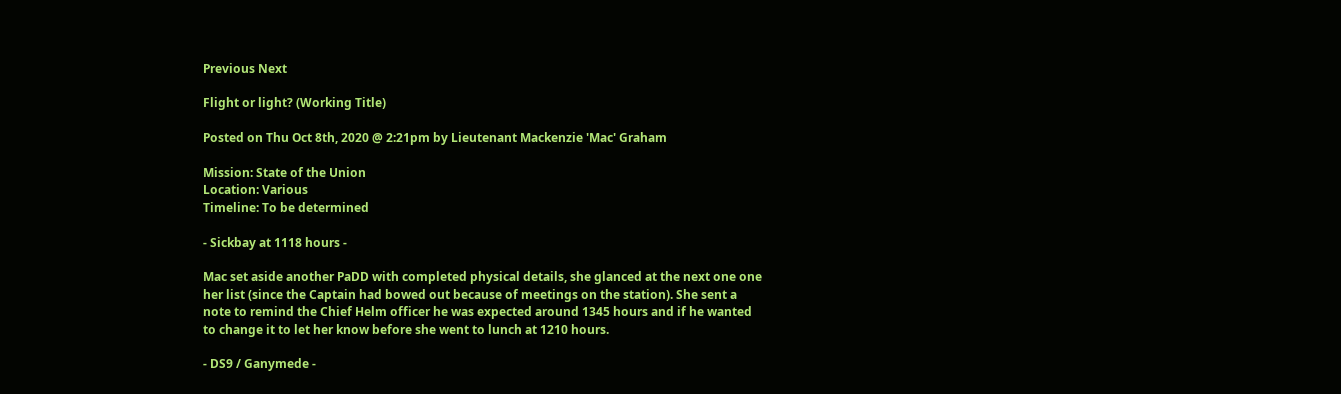Previous Next

Flight or light? (Working Title)

Posted on Thu Oct 8th, 2020 @ 2:21pm by Lieutenant Mackenzie 'Mac' Graham

Mission: State of the Union
Location: Various
Timeline: To be determined

- Sickbay at 1118 hours -

Mac set aside another PaDD with completed physical details, she glanced at the next one one her list (since the Captain had bowed out because of meetings on the station). She sent a note to remind the Chief Helm officer he was expected around 1345 hours and if he wanted to change it to let her know before she went to lunch at 1210 hours.

- DS9 / Ganymede -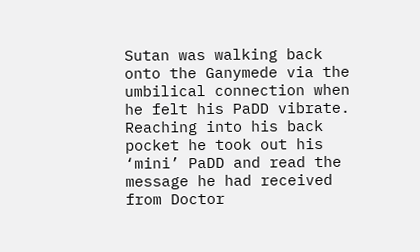Sutan was walking back onto the Ganymede via the umbilical connection when he felt his PaDD vibrate. Reaching into his back pocket he took out his ‘mini’ PaDD and read the message he had received from Doctor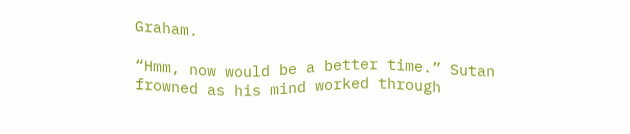Graham.

“Hmm, now would be a better time.” Sutan frowned as his mind worked through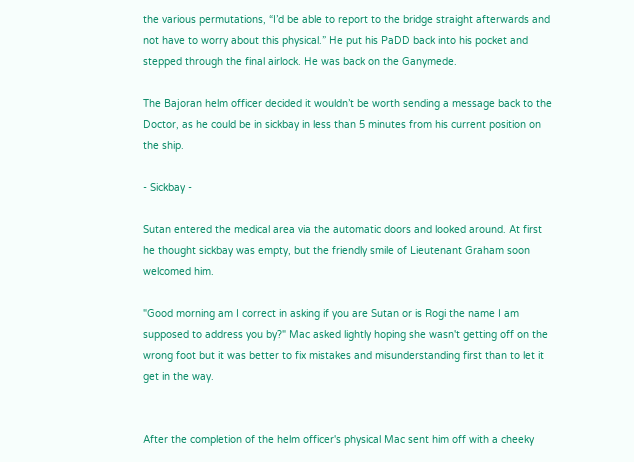the various permutations, “I’d be able to report to the bridge straight afterwards and not have to worry about this physical.” He put his PaDD back into his pocket and stepped through the final airlock. He was back on the Ganymede.

The Bajoran helm officer decided it wouldn’t be worth sending a message back to the Doctor, as he could be in sickbay in less than 5 minutes from his current position on the ship.

- Sickbay -

Sutan entered the medical area via the automatic doors and looked around. At first he thought sickbay was empty, but the friendly smile of Lieutenant Graham soon welcomed him.

"Good morning am I correct in asking if you are Sutan or is Rogi the name I am supposed to address you by?" Mac asked lightly hoping she wasn't getting off on the wrong foot but it was better to fix mistakes and misunderstanding first than to let it get in the way.


After the completion of the helm officer's physical Mac sent him off with a cheeky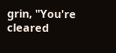grin, "You're cleared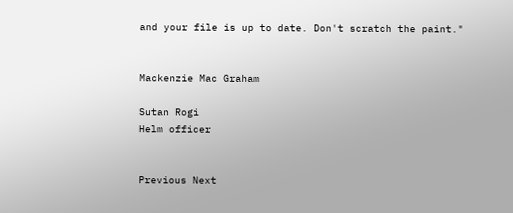and your file is up to date. Don't scratch the paint."


Mackenzie Mac Graham

Sutan Rogi
Helm officer


Previous Next